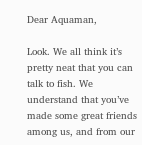Dear Aquaman,

Look. We all think it’s pretty neat that you can talk to fish. We understand that you’ve
made some great friends among us, and from our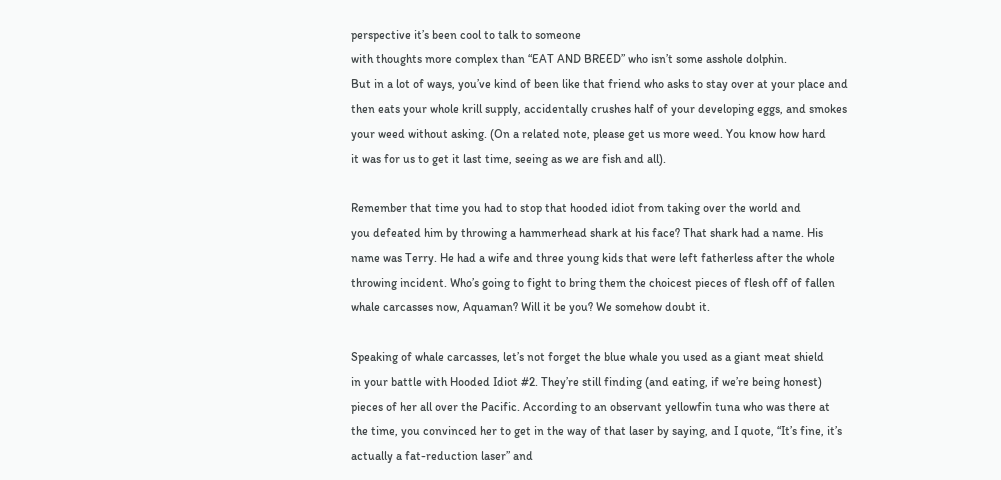perspective it’s been cool to talk to someone
with thoughts more complex than “EAT AND BREED” who isn’t some asshole dolphin.
But in a lot of ways, you’ve kind of been like that friend who asks to stay over at your place and
then eats your whole krill supply, accidentally crushes half of your developing eggs, and smokes
your weed without asking. (On a related note, please get us more weed. You know how hard
it was for us to get it last time, seeing as we are fish and all).

Remember that time you had to stop that hooded idiot from taking over the world and
you defeated him by throwing a hammerhead shark at his face? That shark had a name. His
name was Terry. He had a wife and three young kids that were left fatherless after the whole
throwing incident. Who’s going to fight to bring them the choicest pieces of flesh off of fallen
whale carcasses now, Aquaman? Will it be you? We somehow doubt it.

Speaking of whale carcasses, let’s not forget the blue whale you used as a giant meat shield
in your battle with Hooded Idiot #2. They’re still finding (and eating, if we’re being honest)
pieces of her all over the Pacific. According to an observant yellowfin tuna who was there at
the time, you convinced her to get in the way of that laser by saying, and I quote, “It’s fine, it’s
actually a fat-reduction laser” and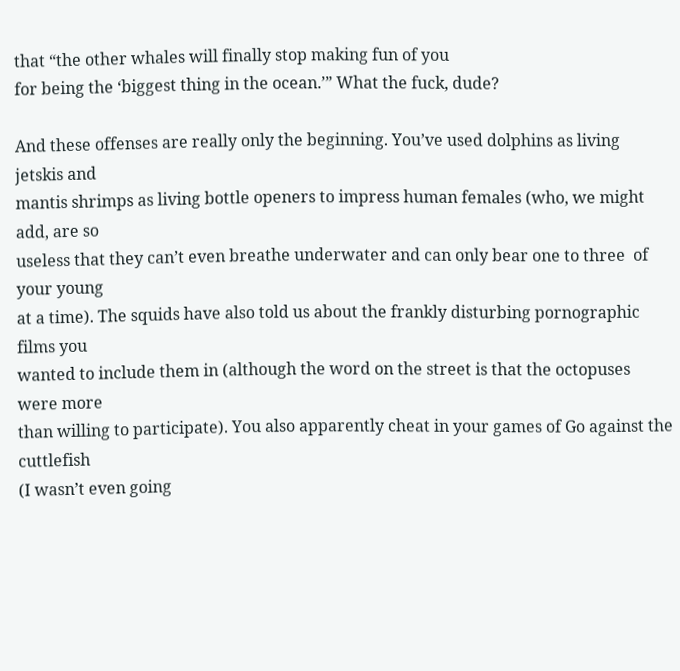that “the other whales will finally stop making fun of you
for being the ‘biggest thing in the ocean.’” What the fuck, dude?

And these offenses are really only the beginning. You’ve used dolphins as living jetskis and
mantis shrimps as living bottle openers to impress human females (who, we might add, are so
useless that they can’t even breathe underwater and can only bear one to three  of your young
at a time). The squids have also told us about the frankly disturbing pornographic films you
wanted to include them in (although the word on the street is that the octopuses were more
than willing to participate). You also apparently cheat in your games of Go against the cuttlefish
(I wasn’t even going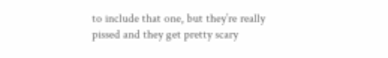to include that one, but they’re really pissed and they get pretty scary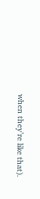when they’re like that).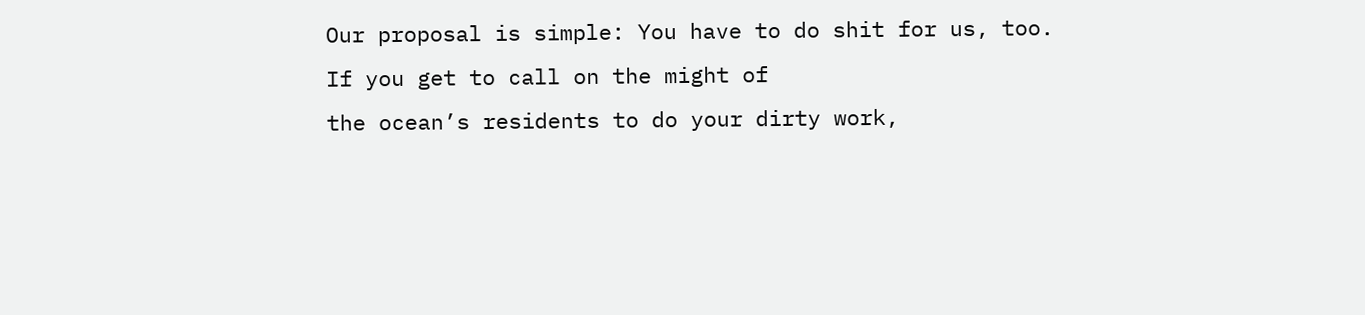Our proposal is simple: You have to do shit for us, too. If you get to call on the might of
the ocean’s residents to do your dirty work,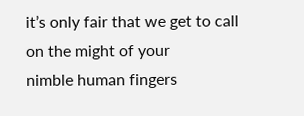it’s only fair that we get to call on the might of your
nimble human fingers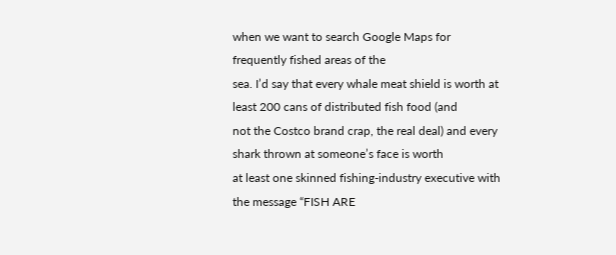when we want to search Google Maps for frequently fished areas of the
sea. I’d say that every whale meat shield is worth at least 200 cans of distributed fish food (and
not the Costco brand crap, the real deal) and every shark thrown at someone’s face is worth
at least one skinned fishing-industry executive with the message “FISH ARE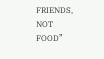FRIENDS,
NOT FOOD”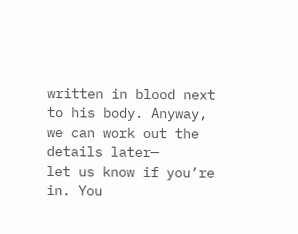written in blood next to his body. Anyway, we can work out the details later—
let us know if you’re in. You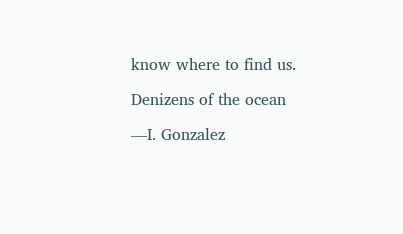know where to find us.

Denizens of the ocean

—I. Gonzalez